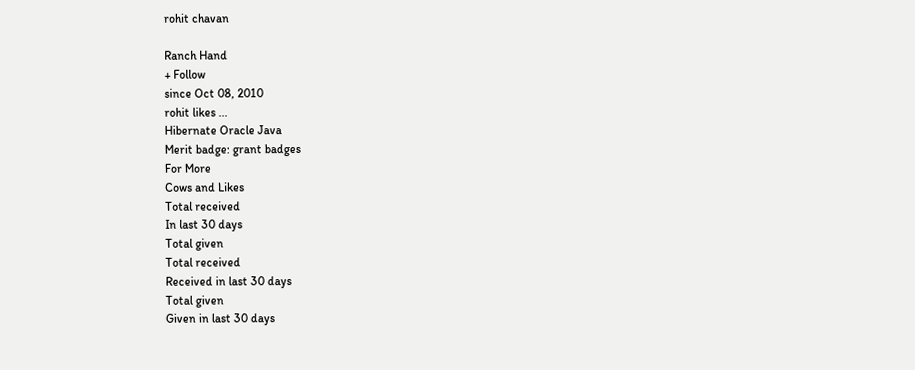rohit chavan

Ranch Hand
+ Follow
since Oct 08, 2010
rohit likes ...
Hibernate Oracle Java
Merit badge: grant badges
For More
Cows and Likes
Total received
In last 30 days
Total given
Total received
Received in last 30 days
Total given
Given in last 30 days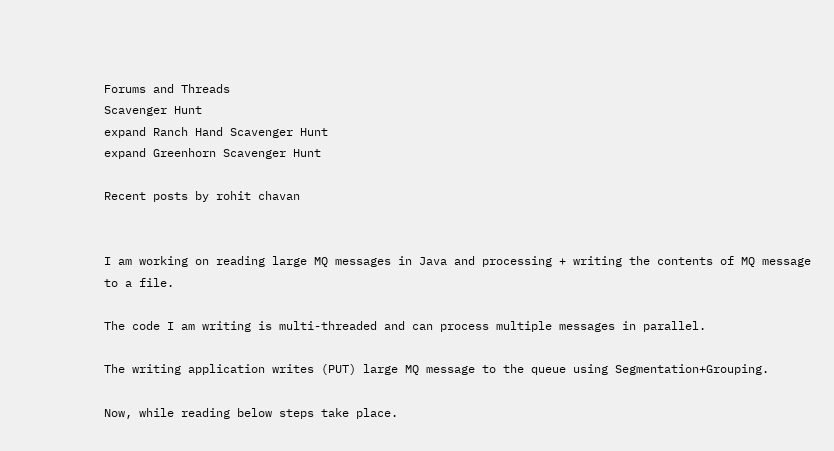Forums and Threads
Scavenger Hunt
expand Ranch Hand Scavenger Hunt
expand Greenhorn Scavenger Hunt

Recent posts by rohit chavan


I am working on reading large MQ messages in Java and processing + writing the contents of MQ message to a file.

The code I am writing is multi-threaded and can process multiple messages in parallel.

The writing application writes (PUT) large MQ message to the queue using Segmentation+Grouping.

Now, while reading below steps take place.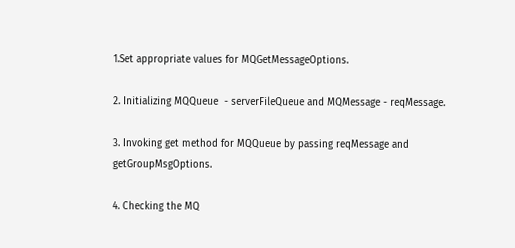1.Set appropriate values for MQGetMessageOptions.

2. Initializing MQQueue  - serverFileQueue and MQMessage - reqMessage.

3. Invoking get method for MQQueue by passing reqMessage and getGroupMsgOptions.

4. Checking the MQ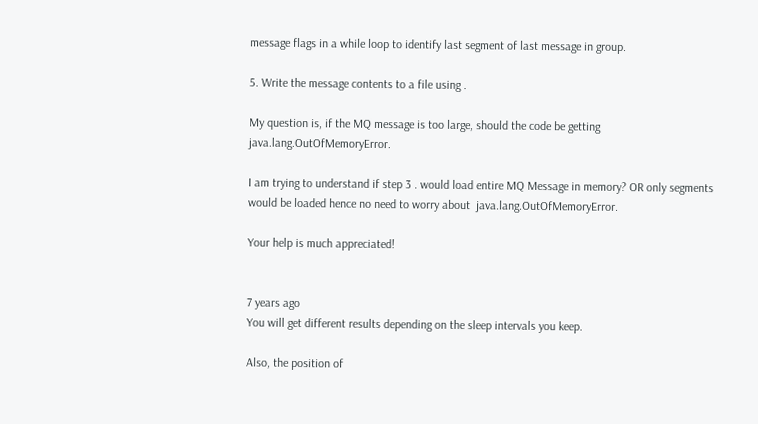message flags in a while loop to identify last segment of last message in group.

5. Write the message contents to a file using .

My question is, if the MQ message is too large, should the code be getting java.lang.OutOfMemoryError.

I am trying to understand if step 3 . would load entire MQ Message in memory? OR only segments would be loaded hence no need to worry about  java.lang.OutOfMemoryError.

Your help is much appreciated!


7 years ago
You will get different results depending on the sleep intervals you keep.

Also, the position of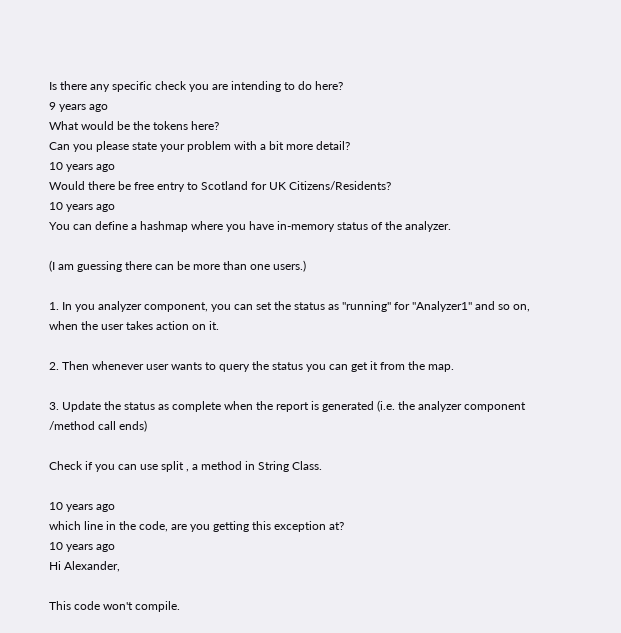Is there any specific check you are intending to do here?
9 years ago
What would be the tokens here?
Can you please state your problem with a bit more detail?
10 years ago
Would there be free entry to Scotland for UK Citizens/Residents?
10 years ago
You can define a hashmap where you have in-memory status of the analyzer.

(I am guessing there can be more than one users.)

1. In you analyzer component, you can set the status as "running" for "Analyzer1" and so on, when the user takes action on it.

2. Then whenever user wants to query the status you can get it from the map.

3. Update the status as complete when the report is generated (i.e. the analyzer component /method call ends)

Check if you can use split , a method in String Class.

10 years ago
which line in the code, are you getting this exception at?
10 years ago
Hi Alexander,

This code won't compile.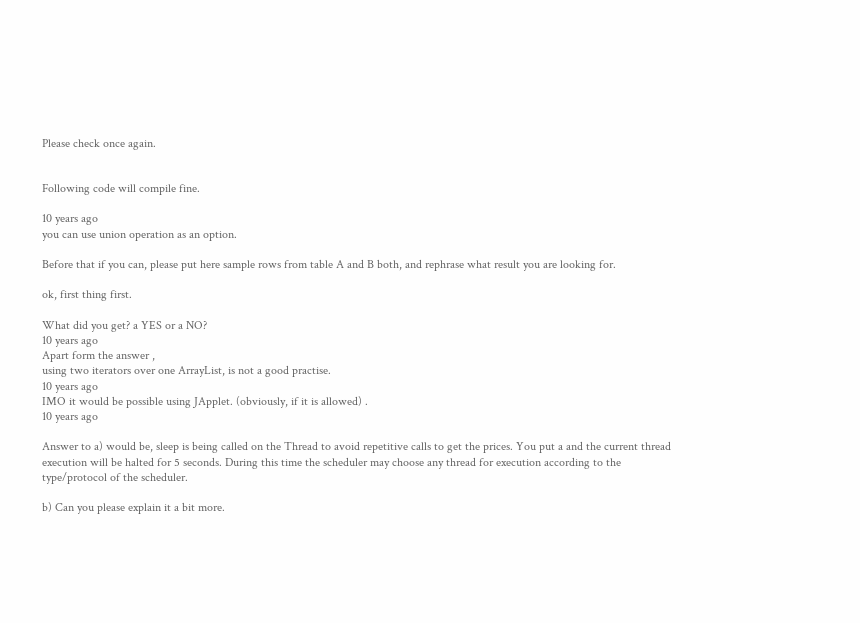Please check once again.


Following code will compile fine.

10 years ago
you can use union operation as an option.

Before that if you can, please put here sample rows from table A and B both, and rephrase what result you are looking for.

ok, first thing first.

What did you get? a YES or a NO?
10 years ago
Apart form the answer ,
using two iterators over one ArrayList, is not a good practise.
10 years ago
IMO it would be possible using JApplet. (obviously, if it is allowed) .
10 years ago

Answer to a) would be, sleep is being called on the Thread to avoid repetitive calls to get the prices. You put a and the current thread execution will be halted for 5 seconds. During this time the scheduler may choose any thread for execution according to the type/protocol of the scheduler.

b) Can you please explain it a bit more.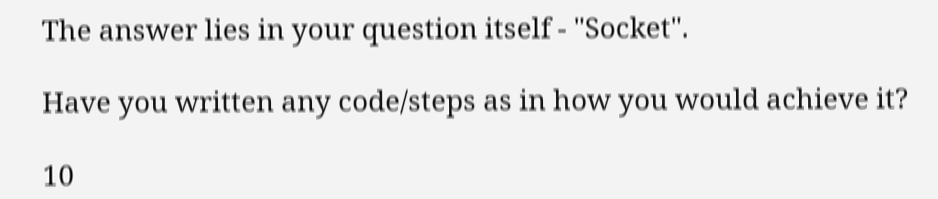The answer lies in your question itself - "Socket".

Have you written any code/steps as in how you would achieve it?

10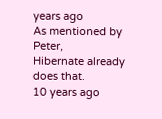years ago
As mentioned by Peter,
Hibernate already does that.
10 years ago